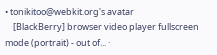• tonikitoo@webkit.org's avatar
    [BlackBerry] browser video player fullscreen mode (portrait) - out of... ·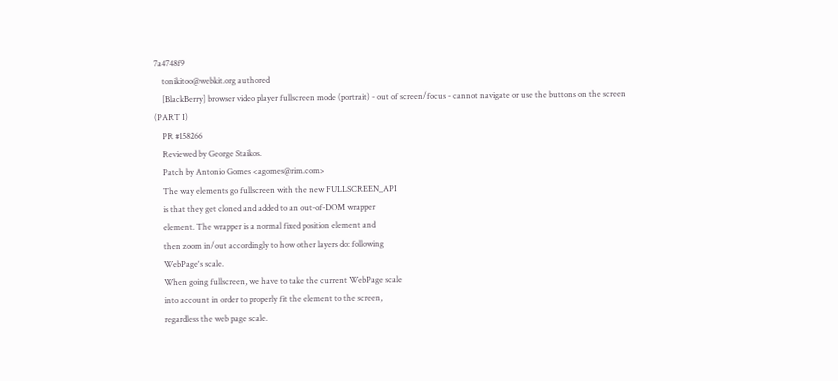7a4748f9
    tonikitoo@webkit.org authored
    [BlackBerry] browser video player fullscreen mode (portrait) - out of screen/focus - cannot navigate or use the buttons on the screen (PART I)
    PR #158266
    Reviewed by George Staikos.
    Patch by Antonio Gomes <agomes@rim.com>
    The way elements go fullscreen with the new FULLSCREEN_API
    is that they get cloned and added to an out-of-DOM wrapper
    element. The wrapper is a normal fixed position element and
    then zoom in/out accordingly to how other layers do: following
    WebPage's scale.
    When going fullscreen, we have to take the current WebPage scale
    into account in order to properly fit the element to the screen,
    regardless the web page scale.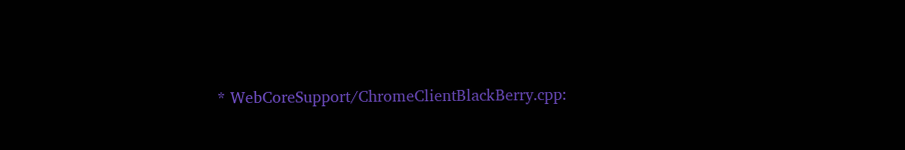* WebCoreSupport/ChromeClientBlackBerry.cpp: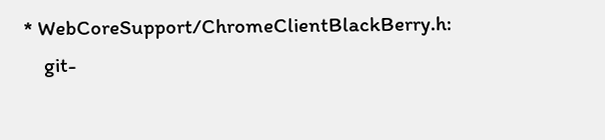* WebCoreSupport/ChromeClientBlackBerry.h:
    git-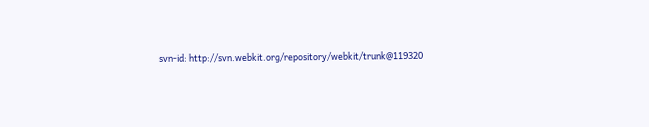svn-id: http://svn.webkit.org/repository/webkit/trunk@119320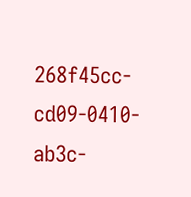268f45cc-cd09-0410-ab3c-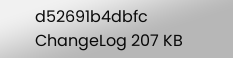d52691b4dbfc
ChangeLog 207 KB